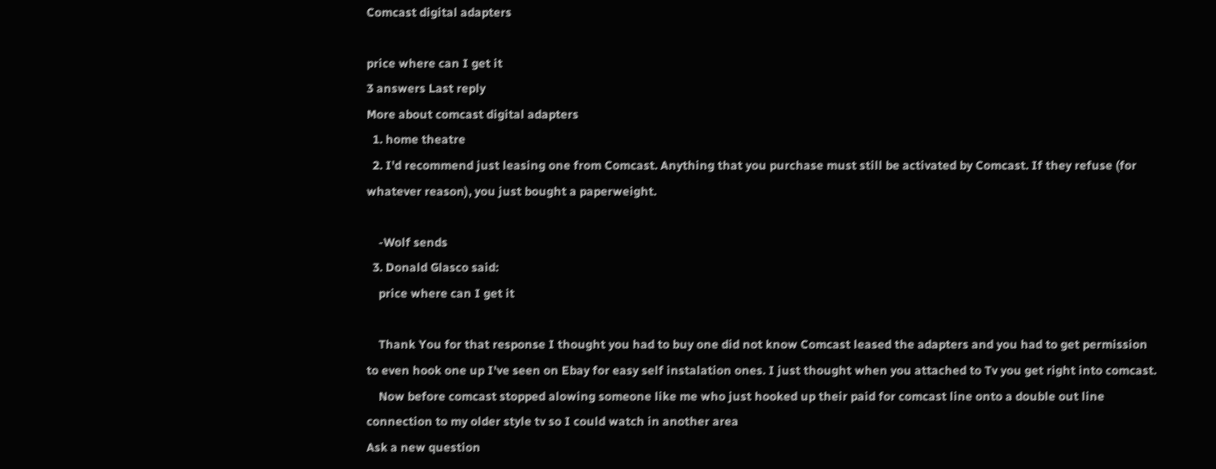Comcast digital adapters

price where can I get it
3 answers Last reply
More about comcast digital adapters
  1. home theatre
  2. I'd recommend just leasing one from Comcast. Anything that you purchase must still be activated by Comcast. If they refuse (for whatever reason), you just bought a paperweight.

    -Wolf sends
  3. Donald Glasco said:
    price where can I get it

    Thank You for that response I thought you had to buy one did not know Comcast leased the adapters and you had to get permission to even hook one up I've seen on Ebay for easy self instalation ones. I just thought when you attached to Tv you get right into comcast.
    Now before comcast stopped alowing someone like me who just hooked up their paid for comcast line onto a double out line connection to my older style tv so I could watch in another area
Ask a new question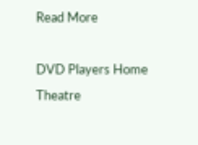Read More

DVD Players Home Theatre